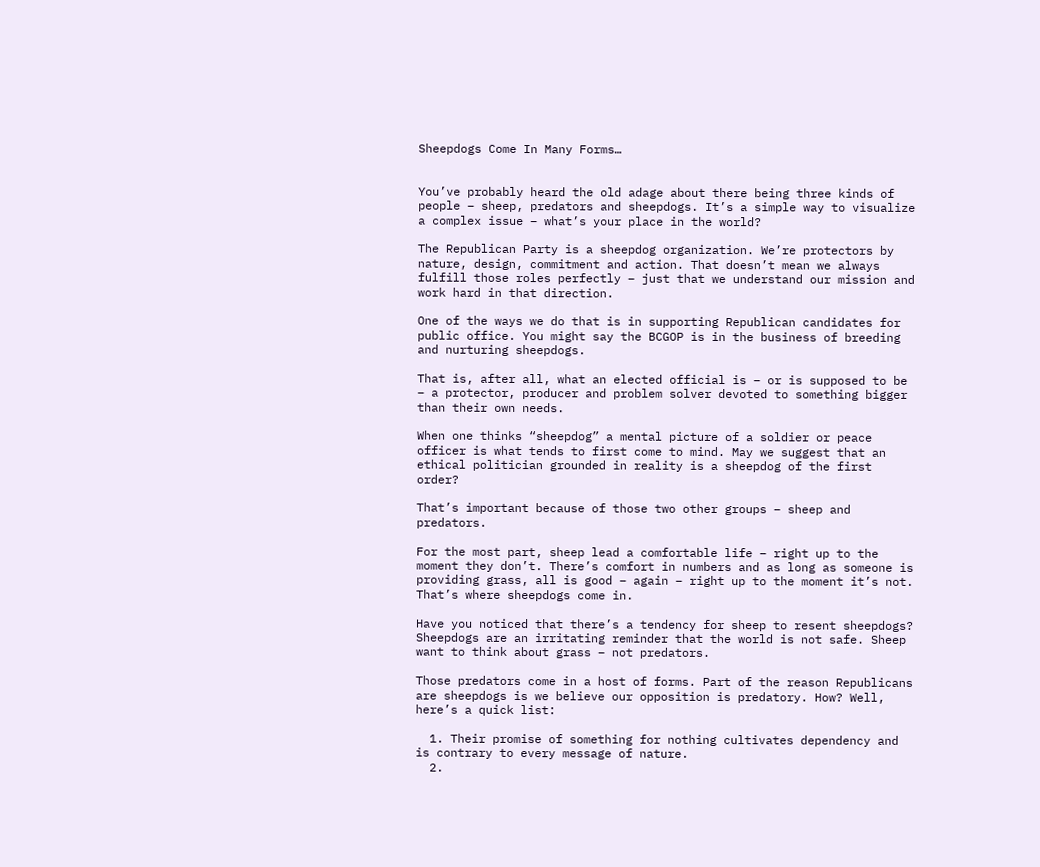Sheepdogs Come In Many Forms…


You’ve probably heard the old adage about there being three kinds of people – sheep, predators and sheepdogs. It’s a simple way to visualize a complex issue – what’s your place in the world?

The Republican Party is a sheepdog organization. We’re protectors by nature, design, commitment and action. That doesn’t mean we always fulfill those roles perfectly – just that we understand our mission and work hard in that direction.

One of the ways we do that is in supporting Republican candidates for public office. You might say the BCGOP is in the business of breeding and nurturing sheepdogs.

That is, after all, what an elected official is – or is supposed to be – a protector, producer and problem solver devoted to something bigger than their own needs.

When one thinks “sheepdog” a mental picture of a soldier or peace officer is what tends to first come to mind. May we suggest that an ethical politician grounded in reality is a sheepdog of the first order?

That’s important because of those two other groups – sheep and predators.

For the most part, sheep lead a comfortable life – right up to the moment they don’t. There’s comfort in numbers and as long as someone is providing grass, all is good – again – right up to the moment it’s not. That’s where sheepdogs come in.

Have you noticed that there’s a tendency for sheep to resent sheepdogs? Sheepdogs are an irritating reminder that the world is not safe. Sheep want to think about grass – not predators.

Those predators come in a host of forms. Part of the reason Republicans are sheepdogs is we believe our opposition is predatory. How? Well, here’s a quick list:

  1. Their promise of something for nothing cultivates dependency and is contrary to every message of nature.
  2.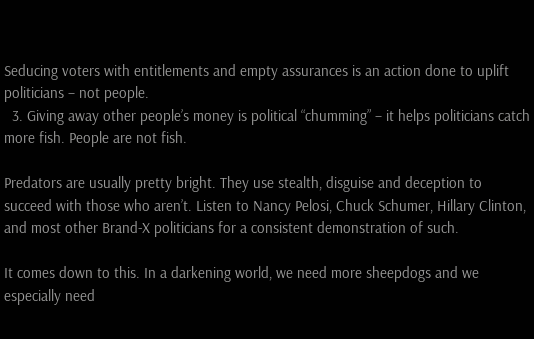Seducing voters with entitlements and empty assurances is an action done to uplift politicians – not people.
  3. Giving away other people’s money is political “chumming” – it helps politicians catch more fish. People are not fish.

Predators are usually pretty bright. They use stealth, disguise and deception to succeed with those who aren’t. Listen to Nancy Pelosi, Chuck Schumer, Hillary Clinton, and most other Brand-X politicians for a consistent demonstration of such.

It comes down to this. In a darkening world, we need more sheepdogs and we especially need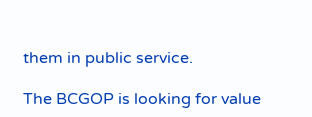them in public service.

The BCGOP is looking for value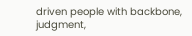driven people with backbone, judgment,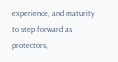experience, and maturity to step forward as protectors,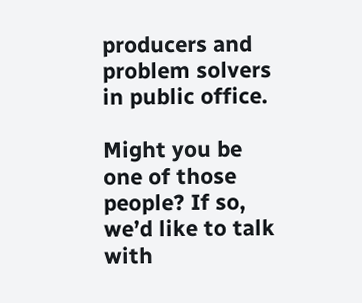producers and problem solvers in public office.

Might you be one of those people? If so, we’d like to talk with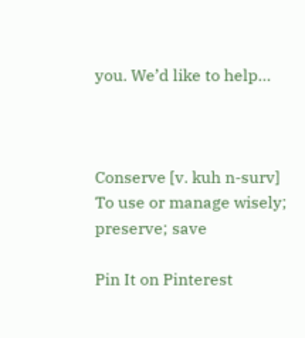you. We’d like to help…



Conserve [v. kuh n-surv] To use or manage wisely; preserve; save

Pin It on Pinterest